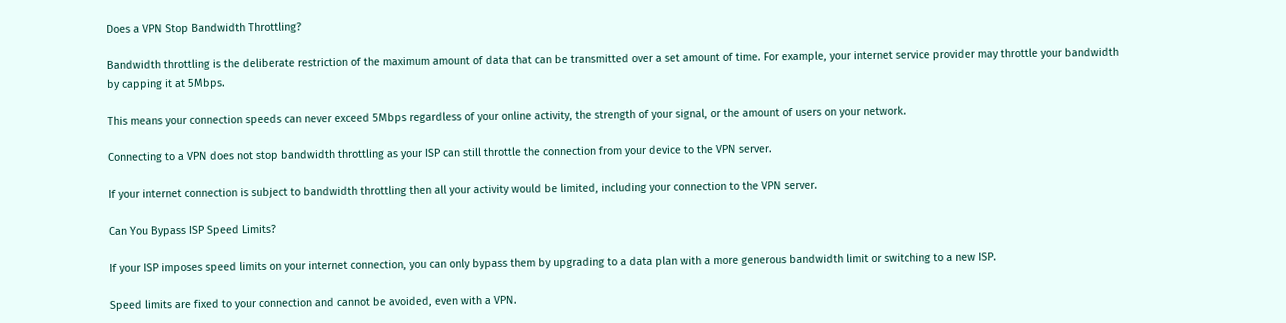Does a VPN Stop Bandwidth Throttling?

Bandwidth throttling is the deliberate restriction of the maximum amount of data that can be transmitted over a set amount of time. For example, your internet service provider may throttle your bandwidth by capping it at 5Mbps.

This means your connection speeds can never exceed 5Mbps regardless of your online activity, the strength of your signal, or the amount of users on your network.

Connecting to a VPN does not stop bandwidth throttling as your ISP can still throttle the connection from your device to the VPN server.

If your internet connection is subject to bandwidth throttling then all your activity would be limited, including your connection to the VPN server.

Can You Bypass ISP Speed Limits?

If your ISP imposes speed limits on your internet connection, you can only bypass them by upgrading to a data plan with a more generous bandwidth limit or switching to a new ISP.

Speed limits are fixed to your connection and cannot be avoided, even with a VPN.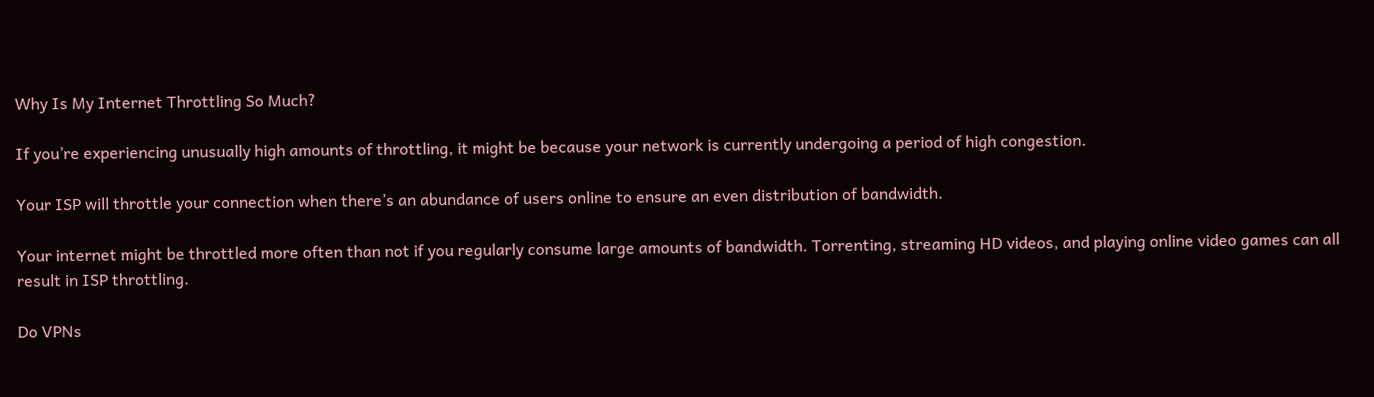Why Is My Internet Throttling So Much?

If you’re experiencing unusually high amounts of throttling, it might be because your network is currently undergoing a period of high congestion.

Your ISP will throttle your connection when there’s an abundance of users online to ensure an even distribution of bandwidth.

Your internet might be throttled more often than not if you regularly consume large amounts of bandwidth. Torrenting, streaming HD videos, and playing online video games can all result in ISP throttling.

Do VPNs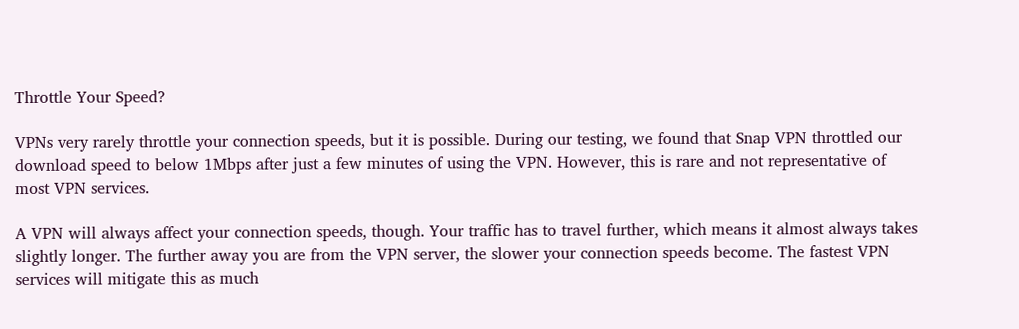Throttle Your Speed?

VPNs very rarely throttle your connection speeds, but it is possible. During our testing, we found that Snap VPN throttled our download speed to below 1Mbps after just a few minutes of using the VPN. However, this is rare and not representative of most VPN services.

A VPN will always affect your connection speeds, though. Your traffic has to travel further, which means it almost always takes slightly longer. The further away you are from the VPN server, the slower your connection speeds become. The fastest VPN services will mitigate this as much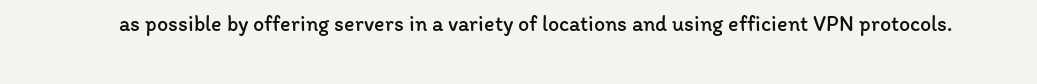as possible by offering servers in a variety of locations and using efficient VPN protocols.